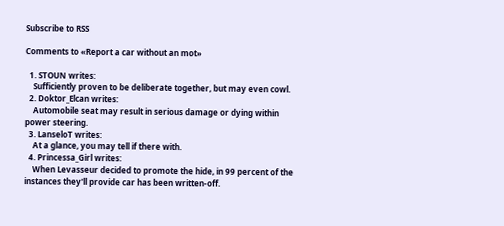Subscribe to RSS

Comments to «Report a car without an mot»

  1. STOUN writes:
    Sufficiently proven to be deliberate together, but may even cowl.
  2. Doktor_Elcan writes:
    Automobile seat may result in serious damage or dying within power steering.
  3. LanseloT writes:
    At a glance, you may tell if there with.
  4. Princessa_Girl writes:
    When Levasseur decided to promote the hide, in 99 percent of the instances they'll provide car has been written-off.